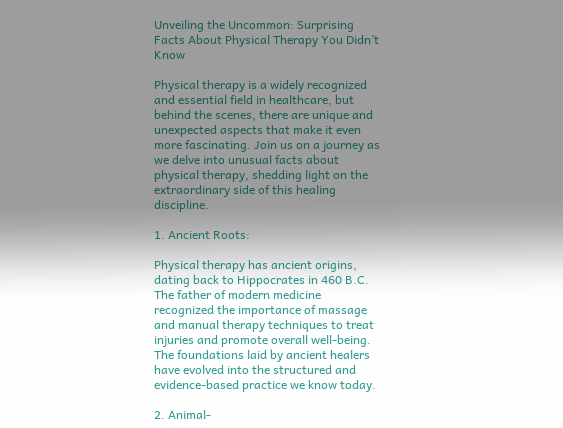Unveiling the Uncommon: Surprising Facts About Physical Therapy You Didn’t Know

Physical therapy is a widely recognized and essential field in healthcare, but behind the scenes, there are unique and unexpected aspects that make it even more fascinating. Join us on a journey as we delve into unusual facts about physical therapy, shedding light on the extraordinary side of this healing discipline.

1. Ancient Roots:

Physical therapy has ancient origins, dating back to Hippocrates in 460 B.C. The father of modern medicine recognized the importance of massage and manual therapy techniques to treat injuries and promote overall well-being. The foundations laid by ancient healers have evolved into the structured and evidence-based practice we know today.

2. Animal-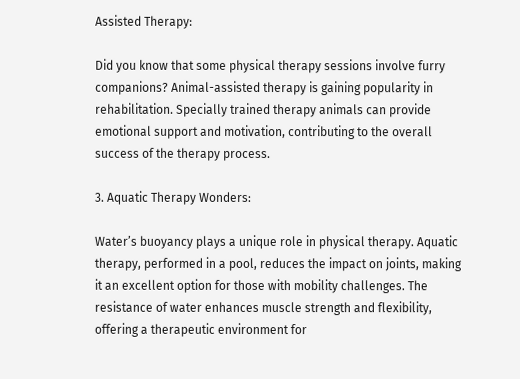Assisted Therapy:

Did you know that some physical therapy sessions involve furry companions? Animal-assisted therapy is gaining popularity in rehabilitation. Specially trained therapy animals can provide emotional support and motivation, contributing to the overall success of the therapy process.

3. Aquatic Therapy Wonders:

Water’s buoyancy plays a unique role in physical therapy. Aquatic therapy, performed in a pool, reduces the impact on joints, making it an excellent option for those with mobility challenges. The resistance of water enhances muscle strength and flexibility, offering a therapeutic environment for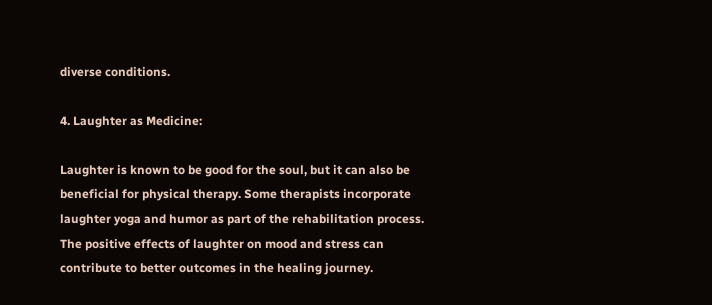diverse conditions.

4. Laughter as Medicine:

Laughter is known to be good for the soul, but it can also be beneficial for physical therapy. Some therapists incorporate laughter yoga and humor as part of the rehabilitation process. The positive effects of laughter on mood and stress can contribute to better outcomes in the healing journey.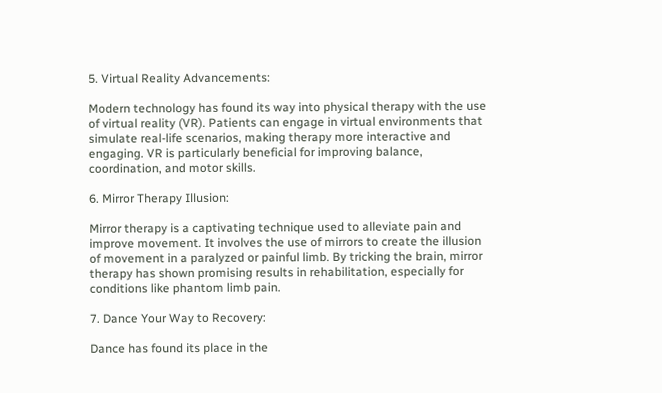5. Virtual Reality Advancements:

Modern technology has found its way into physical therapy with the use of virtual reality (VR). Patients can engage in virtual environments that simulate real-life scenarios, making therapy more interactive and engaging. VR is particularly beneficial for improving balance, coordination, and motor skills.

6. Mirror Therapy Illusion:

Mirror therapy is a captivating technique used to alleviate pain and improve movement. It involves the use of mirrors to create the illusion of movement in a paralyzed or painful limb. By tricking the brain, mirror therapy has shown promising results in rehabilitation, especially for conditions like phantom limb pain.

7. Dance Your Way to Recovery:

Dance has found its place in the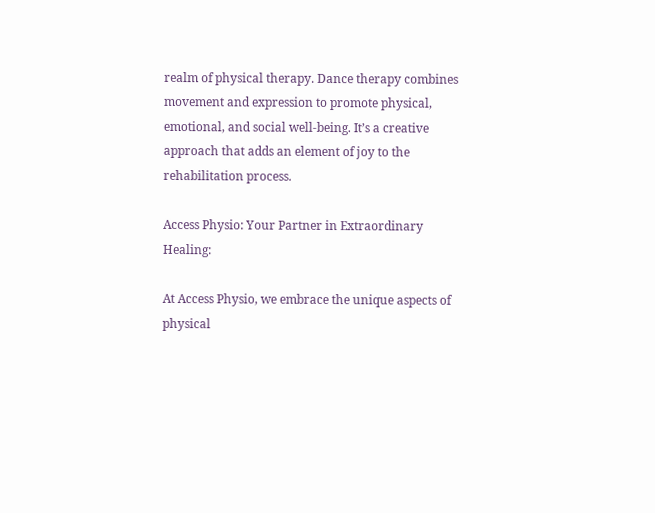realm of physical therapy. Dance therapy combines movement and expression to promote physical, emotional, and social well-being. It’s a creative approach that adds an element of joy to the rehabilitation process.

Access Physio: Your Partner in Extraordinary Healing:

At Access Physio, we embrace the unique aspects of physical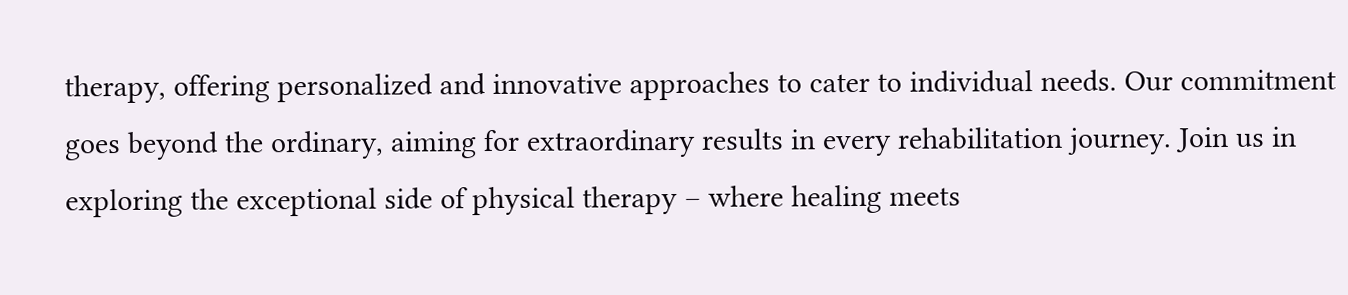therapy, offering personalized and innovative approaches to cater to individual needs. Our commitment goes beyond the ordinary, aiming for extraordinary results in every rehabilitation journey. Join us in exploring the exceptional side of physical therapy – where healing meets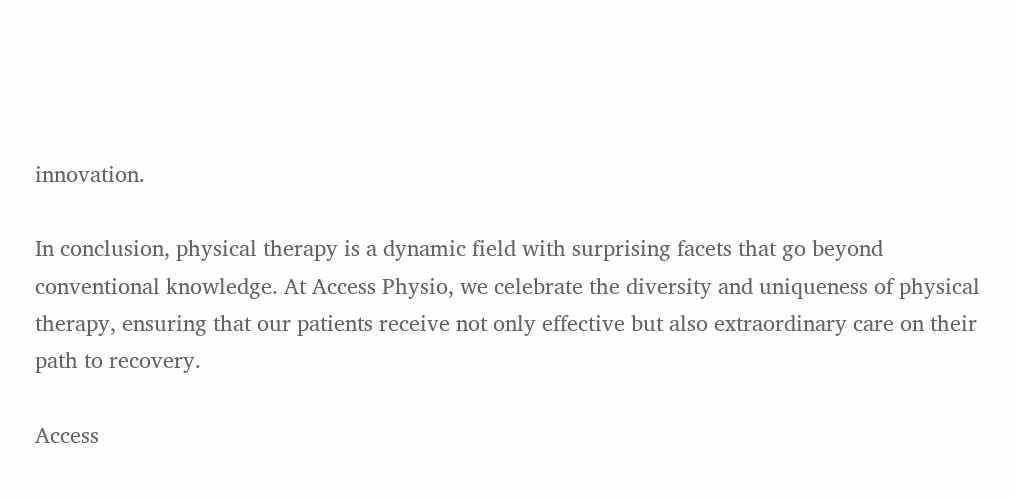innovation.

In conclusion, physical therapy is a dynamic field with surprising facets that go beyond conventional knowledge. At Access Physio, we celebrate the diversity and uniqueness of physical therapy, ensuring that our patients receive not only effective but also extraordinary care on their path to recovery.

Access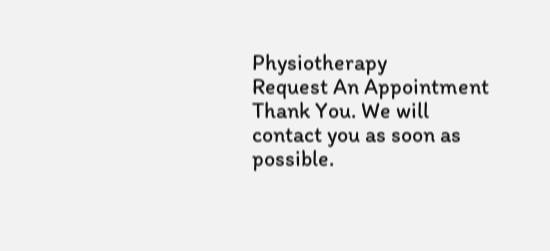Physiotherapy
Request An Appointment
Thank You. We will contact you as soon as possible.